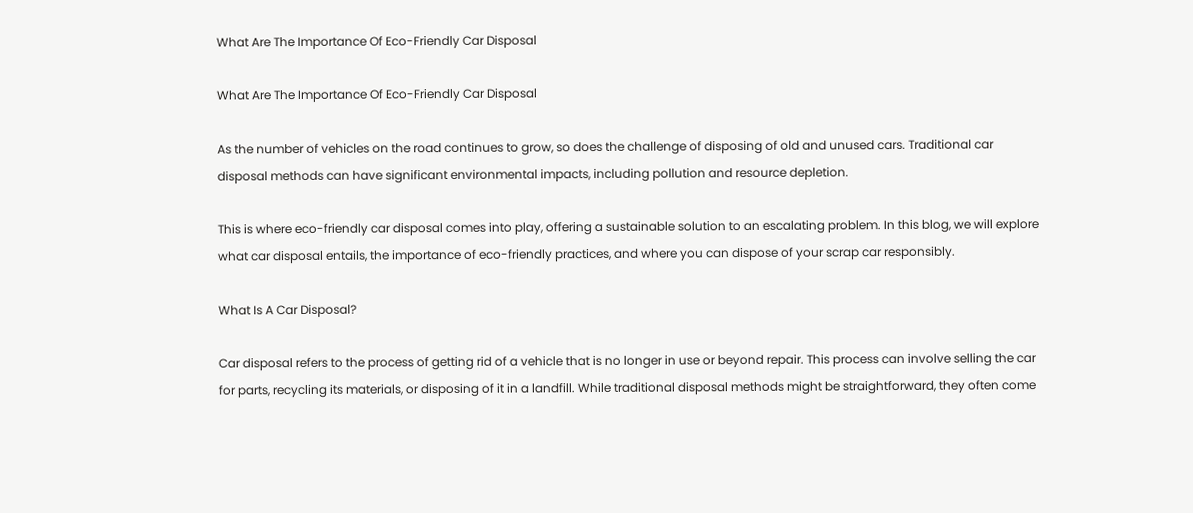What Are The Importance Of Eco-Friendly Car Disposal

What Are The Importance Of Eco-Friendly Car Disposal

As the number of vehicles on the road continues to grow, so does the challenge of disposing of old and unused cars. Traditional car disposal methods can have significant environmental impacts, including pollution and resource depletion.

This is where eco-friendly car disposal comes into play, offering a sustainable solution to an escalating problem. In this blog, we will explore what car disposal entails, the importance of eco-friendly practices, and where you can dispose of your scrap car responsibly.

What Is A Car Disposal?

Car disposal refers to the process of getting rid of a vehicle that is no longer in use or beyond repair. This process can involve selling the car for parts, recycling its materials, or disposing of it in a landfill. While traditional disposal methods might be straightforward, they often come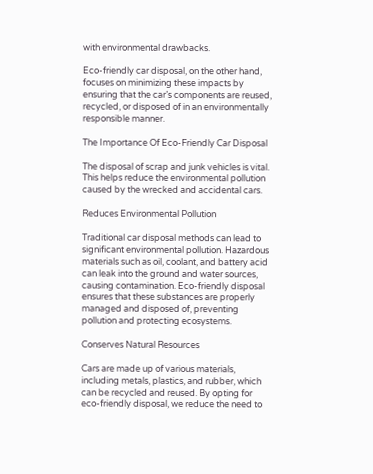with environmental drawbacks.

Eco-friendly car disposal, on the other hand, focuses on minimizing these impacts by ensuring that the car’s components are reused, recycled, or disposed of in an environmentally responsible manner.

The Importance Of Eco-Friendly Car Disposal

The disposal of scrap and junk vehicles is vital. This helps reduce the environmental pollution caused by the wrecked and accidental cars.

Reduces Environmental Pollution

Traditional car disposal methods can lead to significant environmental pollution. Hazardous materials such as oil, coolant, and battery acid can leak into the ground and water sources, causing contamination. Eco-friendly disposal ensures that these substances are properly managed and disposed of, preventing pollution and protecting ecosystems.

Conserves Natural Resources

Cars are made up of various materials, including metals, plastics, and rubber, which can be recycled and reused. By opting for eco-friendly disposal, we reduce the need to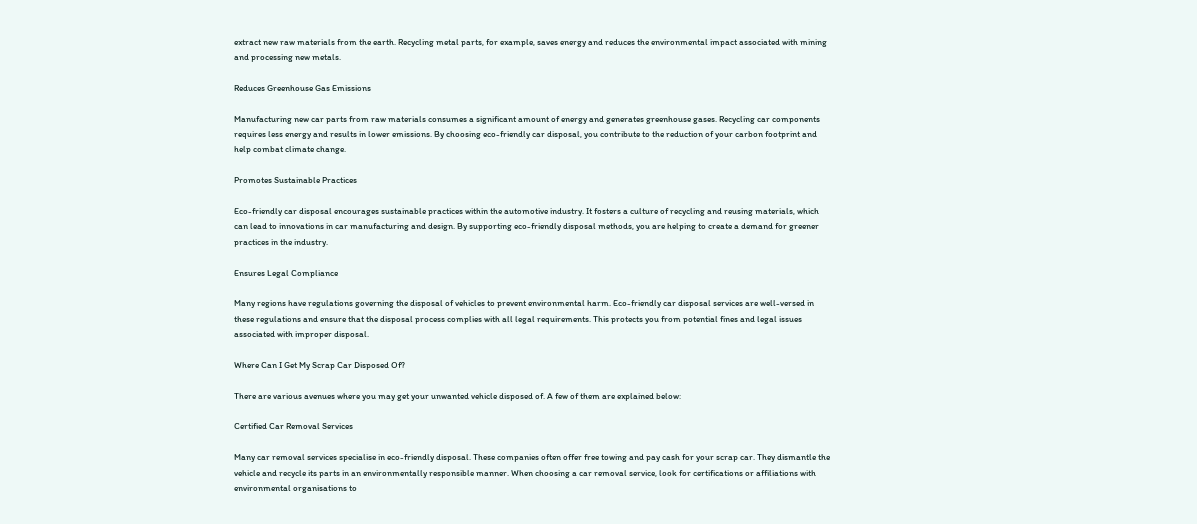extract new raw materials from the earth. Recycling metal parts, for example, saves energy and reduces the environmental impact associated with mining and processing new metals.

Reduces Greenhouse Gas Emissions

Manufacturing new car parts from raw materials consumes a significant amount of energy and generates greenhouse gases. Recycling car components requires less energy and results in lower emissions. By choosing eco-friendly car disposal, you contribute to the reduction of your carbon footprint and help combat climate change.

Promotes Sustainable Practices

Eco-friendly car disposal encourages sustainable practices within the automotive industry. It fosters a culture of recycling and reusing materials, which can lead to innovations in car manufacturing and design. By supporting eco-friendly disposal methods, you are helping to create a demand for greener practices in the industry.

Ensures Legal Compliance

Many regions have regulations governing the disposal of vehicles to prevent environmental harm. Eco-friendly car disposal services are well-versed in these regulations and ensure that the disposal process complies with all legal requirements. This protects you from potential fines and legal issues associated with improper disposal.

Where Can I Get My Scrap Car Disposed Of?

There are various avenues where you may get your unwanted vehicle disposed of. A few of them are explained below:

Certified Car Removal Services

Many car removal services specialise in eco-friendly disposal. These companies often offer free towing and pay cash for your scrap car. They dismantle the vehicle and recycle its parts in an environmentally responsible manner. When choosing a car removal service, look for certifications or affiliations with environmental organisations to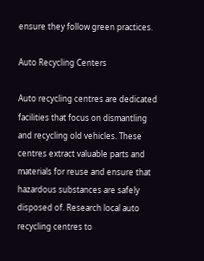ensure they follow green practices.

Auto Recycling Centers

Auto recycling centres are dedicated facilities that focus on dismantling and recycling old vehicles. These centres extract valuable parts and materials for reuse and ensure that hazardous substances are safely disposed of. Research local auto recycling centres to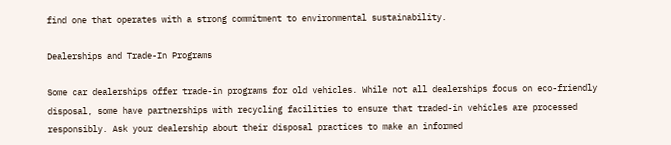find one that operates with a strong commitment to environmental sustainability.

Dealerships and Trade-In Programs

Some car dealerships offer trade-in programs for old vehicles. While not all dealerships focus on eco-friendly disposal, some have partnerships with recycling facilities to ensure that traded-in vehicles are processed responsibly. Ask your dealership about their disposal practices to make an informed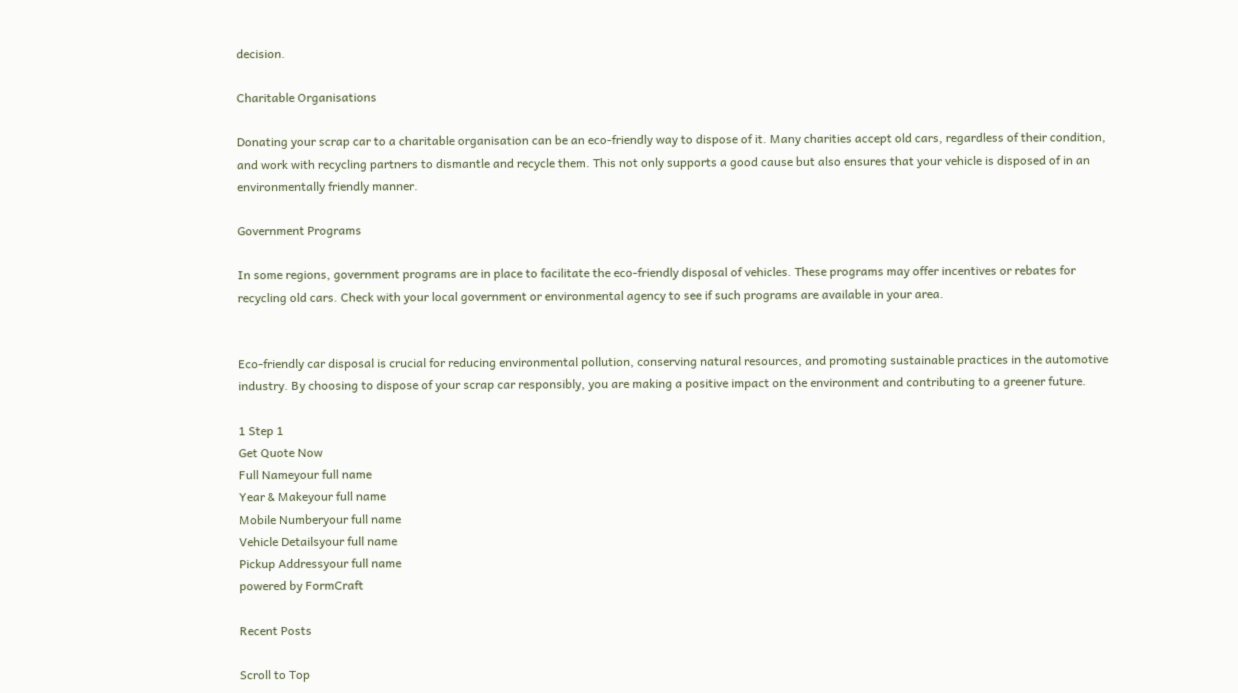decision.

Charitable Organisations

Donating your scrap car to a charitable organisation can be an eco-friendly way to dispose of it. Many charities accept old cars, regardless of their condition, and work with recycling partners to dismantle and recycle them. This not only supports a good cause but also ensures that your vehicle is disposed of in an environmentally friendly manner.

Government Programs

In some regions, government programs are in place to facilitate the eco-friendly disposal of vehicles. These programs may offer incentives or rebates for recycling old cars. Check with your local government or environmental agency to see if such programs are available in your area.


Eco-friendly car disposal is crucial for reducing environmental pollution, conserving natural resources, and promoting sustainable practices in the automotive industry. By choosing to dispose of your scrap car responsibly, you are making a positive impact on the environment and contributing to a greener future.

1 Step 1
Get Quote Now
Full Nameyour full name
Year & Makeyour full name
Mobile Numberyour full name
Vehicle Detailsyour full name
Pickup Addressyour full name
powered by FormCraft

Recent Posts

Scroll to Top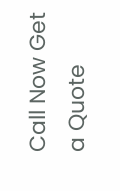Call Now Get a Quote